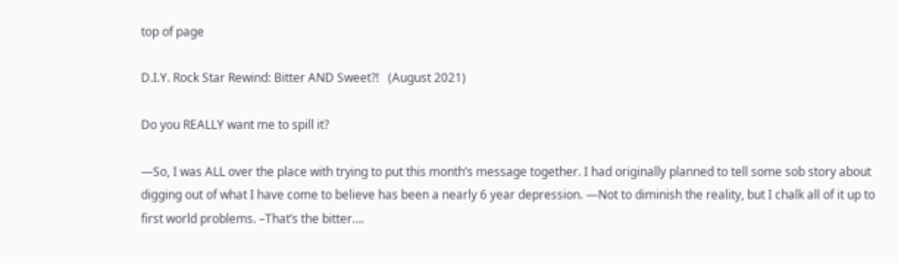top of page

D.I.Y. Rock Star Rewind: Bitter AND Sweet?!   (August 2021)

Do you REALLY want me to spill it?

—So, I was ALL over the place with trying to put this month’s message together. I had originally planned to tell some sob story about digging out of what I have come to believe has been a nearly 6 year depression. —Not to diminish the reality, but I chalk all of it up to first world problems. –That’s the bitter….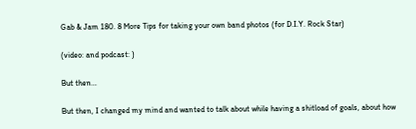Gab & Jam 180. 8 More Tips for taking your own band photos (for D.I.Y. Rock Star)

(video: and podcast: )

But then…

But then, I changed my mind and wanted to talk about while having a shitload of goals, about how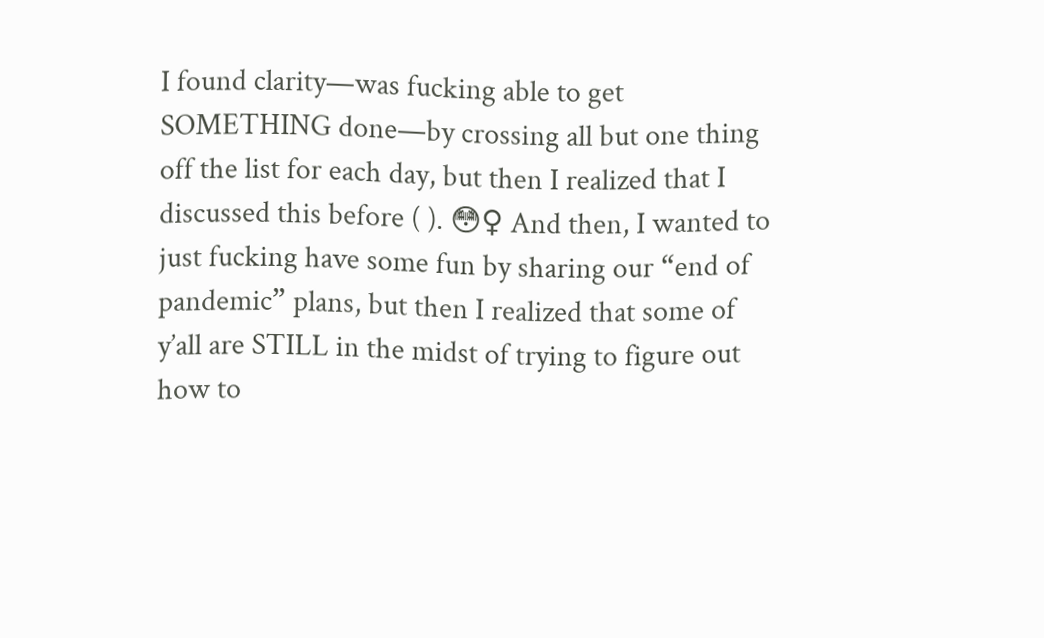I found clarity—was fucking able to get SOMETHING done—by crossing all but one thing off the list for each day, but then I realized that I discussed this before ( ). 😳♀ And then, I wanted to just fucking have some fun by sharing our “end of pandemic” plans, but then I realized that some of y’all are STILL in the midst of trying to figure out how to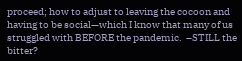proceed; how to adjust to leaving the cocoon and having to be social—which I know that many of us struggled with BEFORE the pandemic.  –STILL the bitter?